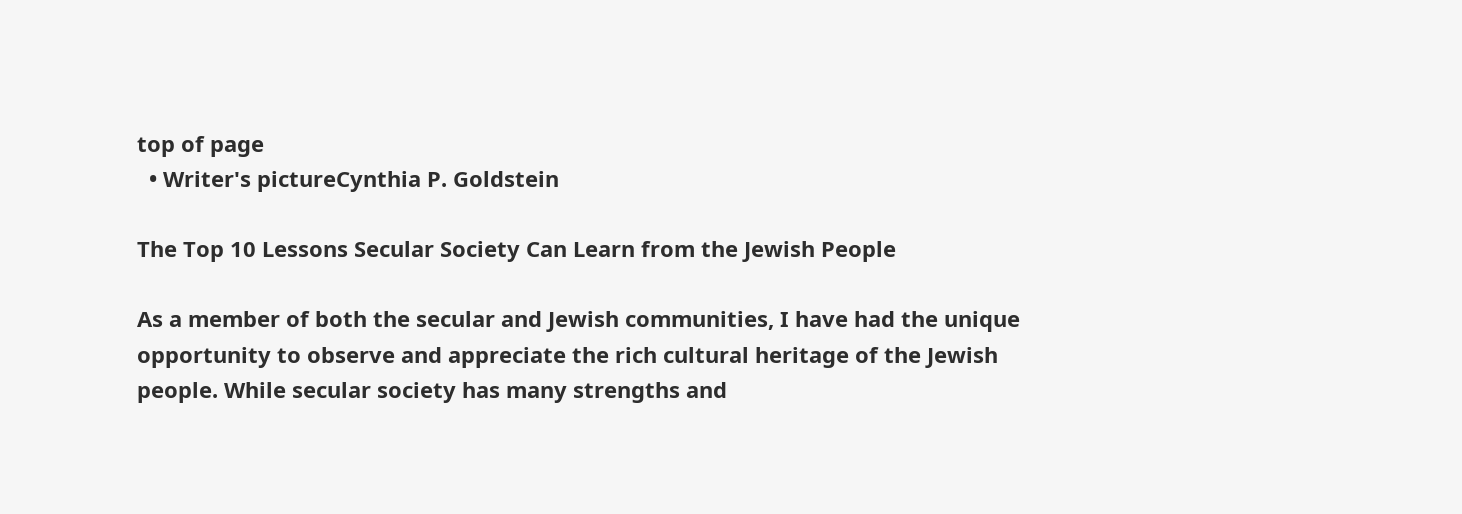top of page
  • Writer's pictureCynthia P. Goldstein

The Top 10 Lessons Secular Society Can Learn from the Jewish People

As a member of both the secular and Jewish communities, I have had the unique opportunity to observe and appreciate the rich cultural heritage of the Jewish people. While secular society has many strengths and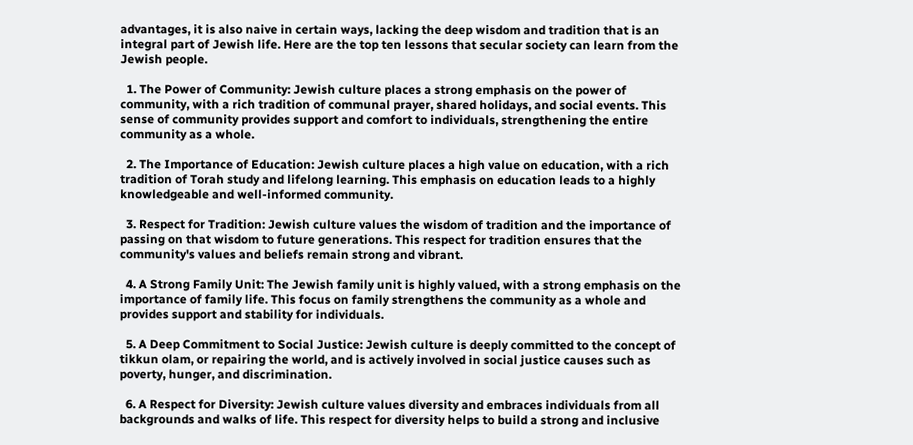advantages, it is also naive in certain ways, lacking the deep wisdom and tradition that is an integral part of Jewish life. Here are the top ten lessons that secular society can learn from the Jewish people.

  1. The Power of Community: Jewish culture places a strong emphasis on the power of community, with a rich tradition of communal prayer, shared holidays, and social events. This sense of community provides support and comfort to individuals, strengthening the entire community as a whole.

  2. The Importance of Education: Jewish culture places a high value on education, with a rich tradition of Torah study and lifelong learning. This emphasis on education leads to a highly knowledgeable and well-informed community.

  3. Respect for Tradition: Jewish culture values the wisdom of tradition and the importance of passing on that wisdom to future generations. This respect for tradition ensures that the community's values and beliefs remain strong and vibrant.

  4. A Strong Family Unit: The Jewish family unit is highly valued, with a strong emphasis on the importance of family life. This focus on family strengthens the community as a whole and provides support and stability for individuals.

  5. A Deep Commitment to Social Justice: Jewish culture is deeply committed to the concept of tikkun olam, or repairing the world, and is actively involved in social justice causes such as poverty, hunger, and discrimination.

  6. A Respect for Diversity: Jewish culture values diversity and embraces individuals from all backgrounds and walks of life. This respect for diversity helps to build a strong and inclusive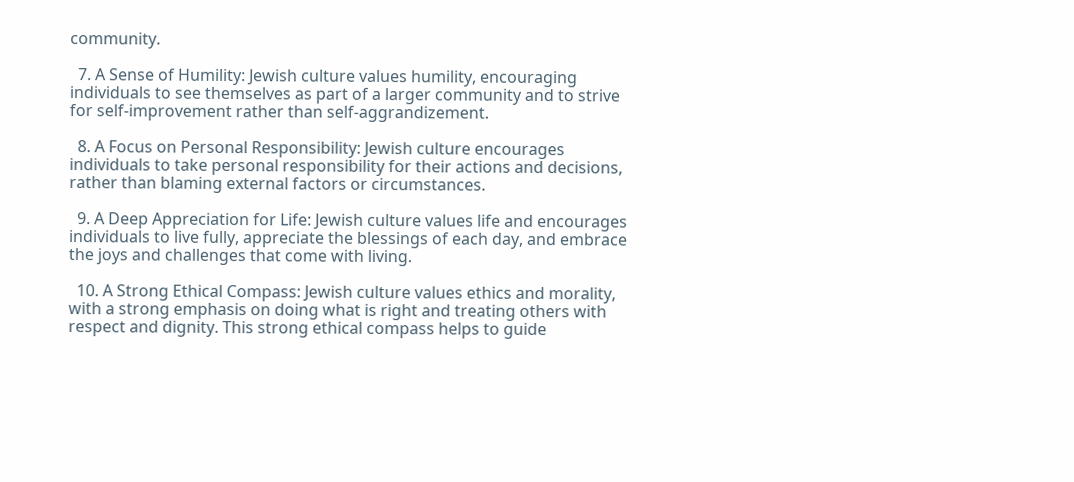community.

  7. A Sense of Humility: Jewish culture values humility, encouraging individuals to see themselves as part of a larger community and to strive for self-improvement rather than self-aggrandizement.

  8. A Focus on Personal Responsibility: Jewish culture encourages individuals to take personal responsibility for their actions and decisions, rather than blaming external factors or circumstances.

  9. A Deep Appreciation for Life: Jewish culture values life and encourages individuals to live fully, appreciate the blessings of each day, and embrace the joys and challenges that come with living.

  10. A Strong Ethical Compass: Jewish culture values ethics and morality, with a strong emphasis on doing what is right and treating others with respect and dignity. This strong ethical compass helps to guide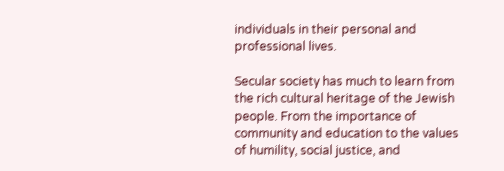individuals in their personal and professional lives.

Secular society has much to learn from the rich cultural heritage of the Jewish people. From the importance of community and education to the values of humility, social justice, and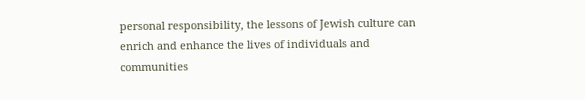personal responsibility, the lessons of Jewish culture can enrich and enhance the lives of individuals and communities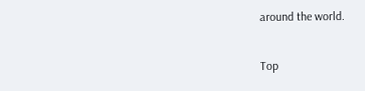around the world.

Top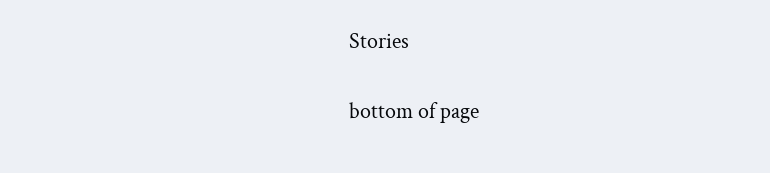Stories

bottom of page